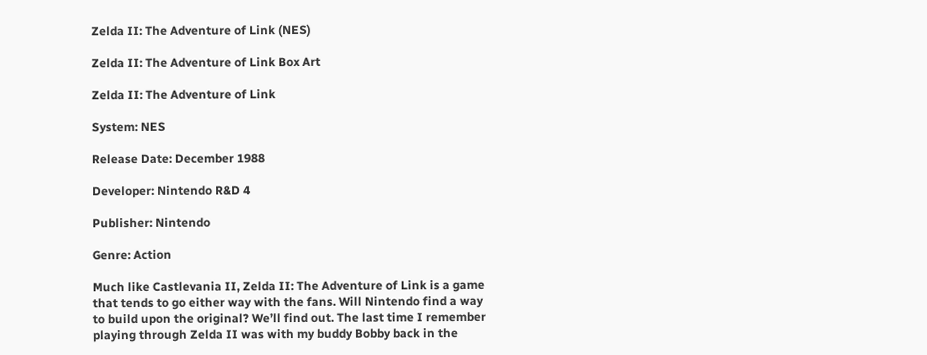Zelda II: The Adventure of Link (NES)

Zelda II: The Adventure of Link Box Art

Zelda II: The Adventure of Link

System: NES

Release Date: December 1988

Developer: Nintendo R&D 4

Publisher: Nintendo

Genre: Action

Much like Castlevania II, Zelda II: The Adventure of Link is a game that tends to go either way with the fans. Will Nintendo find a way to build upon the original? We’ll find out. The last time I remember playing through Zelda II was with my buddy Bobby back in the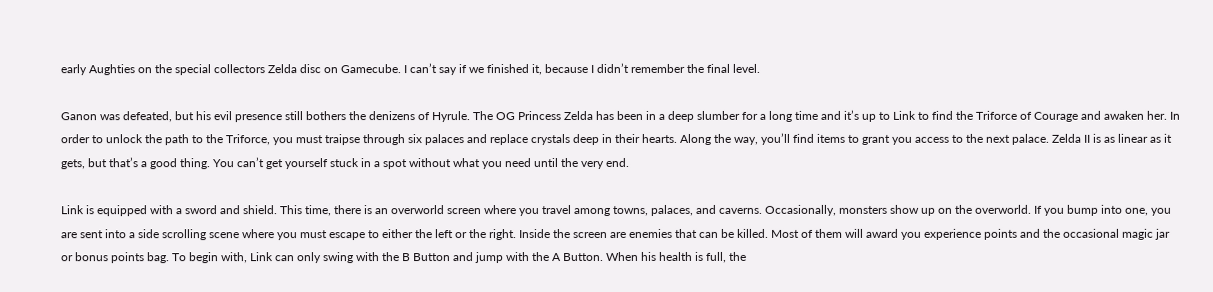early Aughties on the special collectors Zelda disc on Gamecube. I can’t say if we finished it, because I didn’t remember the final level.

Ganon was defeated, but his evil presence still bothers the denizens of Hyrule. The OG Princess Zelda has been in a deep slumber for a long time and it’s up to Link to find the Triforce of Courage and awaken her. In order to unlock the path to the Triforce, you must traipse through six palaces and replace crystals deep in their hearts. Along the way, you’ll find items to grant you access to the next palace. Zelda II is as linear as it gets, but that’s a good thing. You can’t get yourself stuck in a spot without what you need until the very end.

Link is equipped with a sword and shield. This time, there is an overworld screen where you travel among towns, palaces, and caverns. Occasionally, monsters show up on the overworld. If you bump into one, you are sent into a side scrolling scene where you must escape to either the left or the right. Inside the screen are enemies that can be killed. Most of them will award you experience points and the occasional magic jar or bonus points bag. To begin with, Link can only swing with the B Button and jump with the A Button. When his health is full, the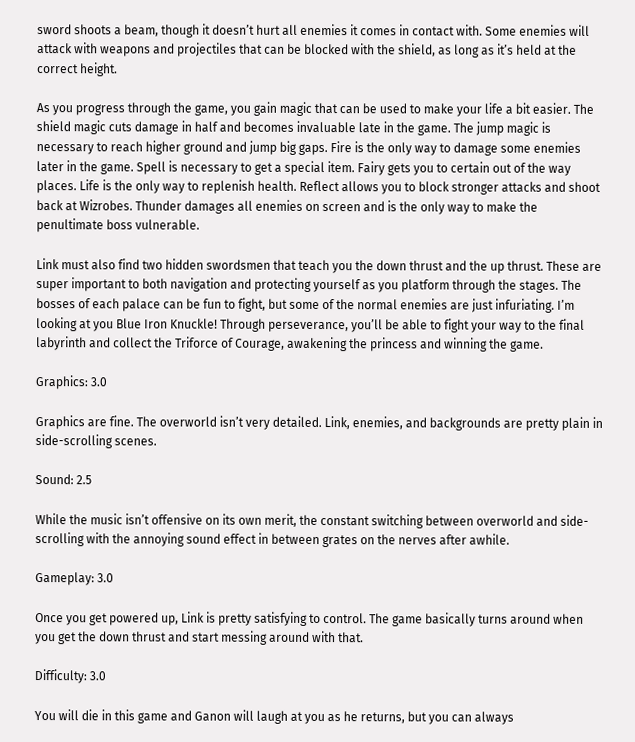sword shoots a beam, though it doesn’t hurt all enemies it comes in contact with. Some enemies will attack with weapons and projectiles that can be blocked with the shield, as long as it’s held at the correct height.

As you progress through the game, you gain magic that can be used to make your life a bit easier. The shield magic cuts damage in half and becomes invaluable late in the game. The jump magic is necessary to reach higher ground and jump big gaps. Fire is the only way to damage some enemies later in the game. Spell is necessary to get a special item. Fairy gets you to certain out of the way places. Life is the only way to replenish health. Reflect allows you to block stronger attacks and shoot back at Wizrobes. Thunder damages all enemies on screen and is the only way to make the penultimate boss vulnerable.

Link must also find two hidden swordsmen that teach you the down thrust and the up thrust. These are super important to both navigation and protecting yourself as you platform through the stages. The bosses of each palace can be fun to fight, but some of the normal enemies are just infuriating. I’m looking at you Blue Iron Knuckle! Through perseverance, you’ll be able to fight your way to the final labyrinth and collect the Triforce of Courage, awakening the princess and winning the game.

Graphics: 3.0

Graphics are fine. The overworld isn’t very detailed. Link, enemies, and backgrounds are pretty plain in side-scrolling scenes.

Sound: 2.5

While the music isn’t offensive on its own merit, the constant switching between overworld and side-scrolling with the annoying sound effect in between grates on the nerves after awhile.

Gameplay: 3.0

Once you get powered up, Link is pretty satisfying to control. The game basically turns around when you get the down thrust and start messing around with that.

Difficulty: 3.0

You will die in this game and Ganon will laugh at you as he returns, but you can always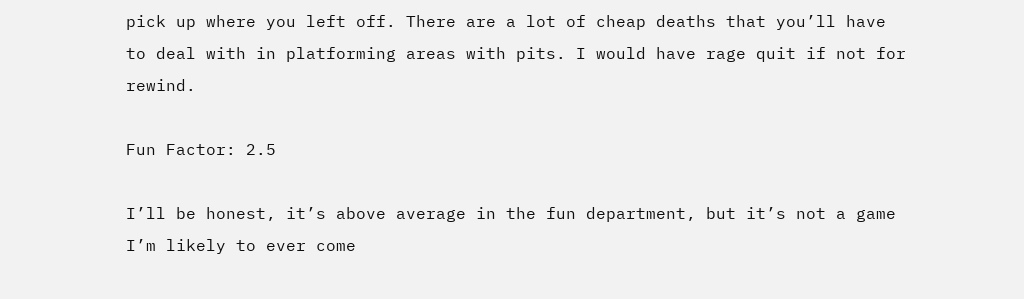pick up where you left off. There are a lot of cheap deaths that you’ll have to deal with in platforming areas with pits. I would have rage quit if not for rewind.

Fun Factor: 2.5

I’ll be honest, it’s above average in the fun department, but it’s not a game I’m likely to ever come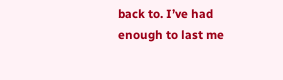back to. I’ve had enough to last me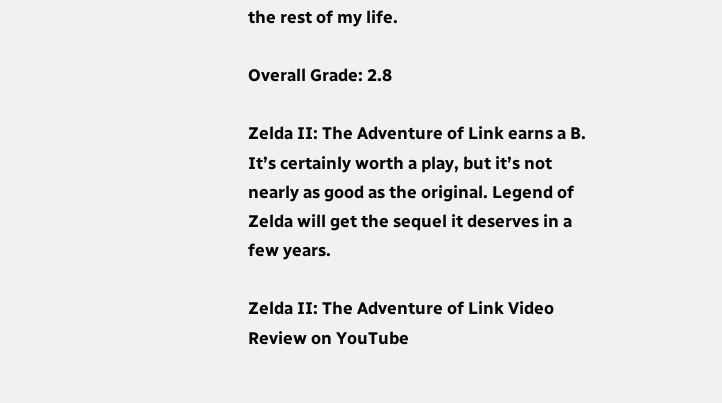the rest of my life.

Overall Grade: 2.8

Zelda II: The Adventure of Link earns a B. It’s certainly worth a play, but it’s not nearly as good as the original. Legend of Zelda will get the sequel it deserves in a few years.

Zelda II: The Adventure of Link Video Review on YouTube